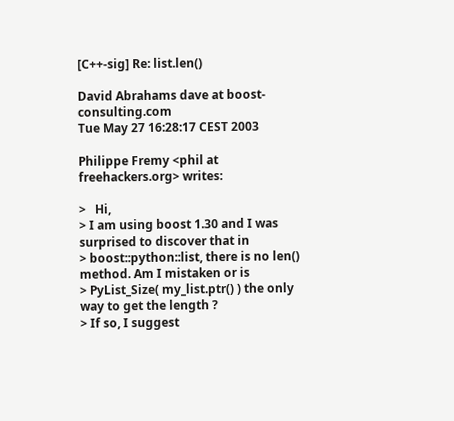[C++-sig] Re: list.len()

David Abrahams dave at boost-consulting.com
Tue May 27 16:28:17 CEST 2003

Philippe Fremy <phil at freehackers.org> writes:

>   Hi,
> I am using boost 1.30 and I was surprised to discover that in
> boost::python::list, there is no len() method. Am I mistaken or is
> PyList_Size( my_list.ptr() ) the only way to get the length ?
> If so, I suggest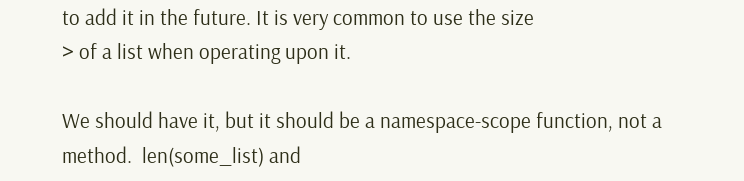to add it in the future. It is very common to use the size
> of a list when operating upon it.

We should have it, but it should be a namespace-scope function, not a
method.  len(some_list) and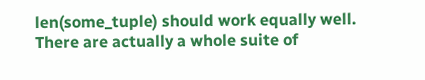len(some_tuple) should work equally well.
There are actually a whole suite of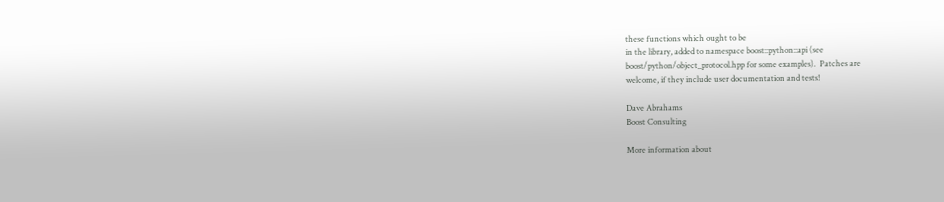these functions which ought to be
in the library, added to namespace boost::python::api (see
boost/python/object_protocol.hpp for some examples).  Patches are
welcome, if they include user documentation and tests!

Dave Abrahams
Boost Consulting

More information about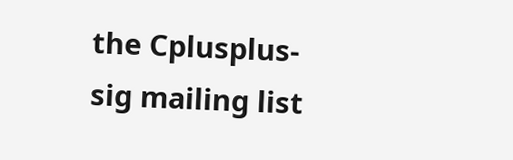the Cplusplus-sig mailing list